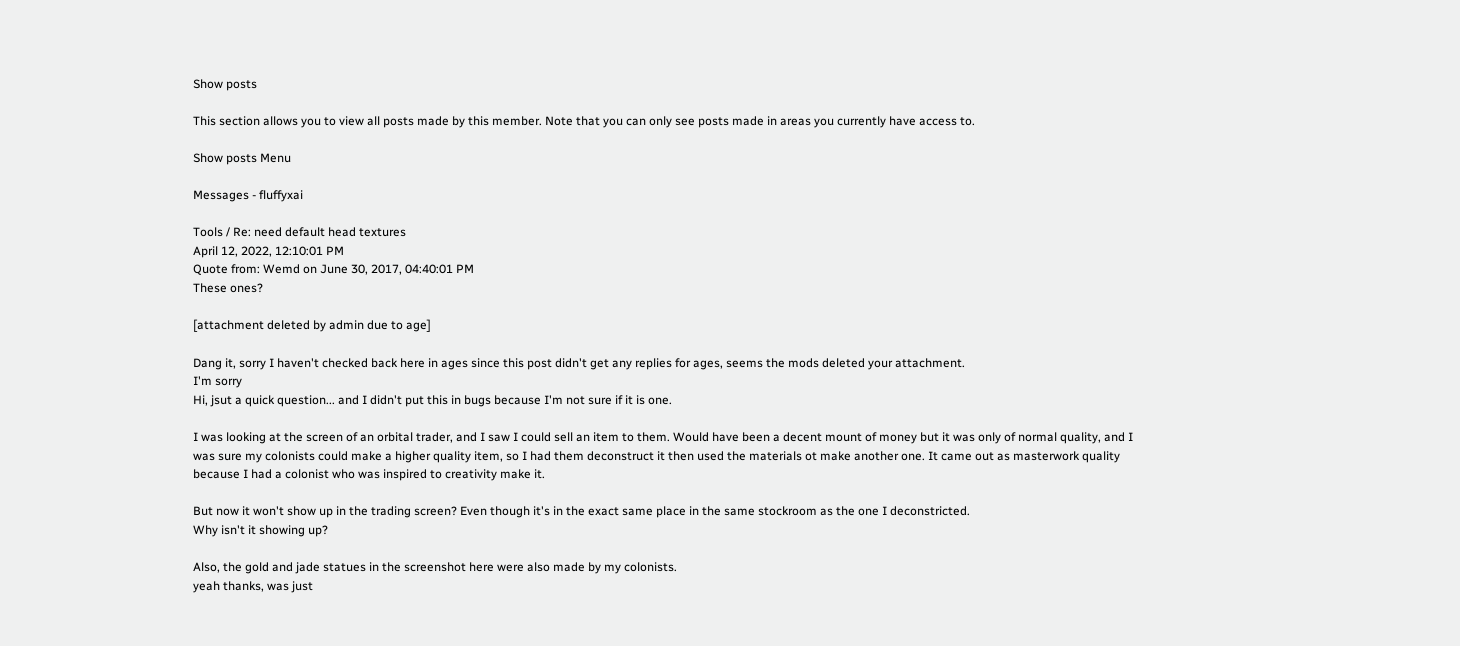Show posts

This section allows you to view all posts made by this member. Note that you can only see posts made in areas you currently have access to.

Show posts Menu

Messages - fluffyxai

Tools / Re: need default head textures
April 12, 2022, 12:10:01 PM
Quote from: Wemd on June 30, 2017, 04:40:01 PM
These ones?

[attachment deleted by admin due to age]

Dang it, sorry I haven't checked back here in ages since this post didn't get any replies for ages, seems the mods deleted your attachment.
I'm sorry
Hi, jsut a quick question... and I didn't put this in bugs because I'm not sure if it is one.

I was looking at the screen of an orbital trader, and I saw I could sell an item to them. Would have been a decent mount of money but it was only of normal quality, and I was sure my colonists could make a higher quality item, so I had them deconstruct it then used the materials ot make another one. It came out as masterwork quality because I had a colonist who was inspired to creativity make it.

But now it won't show up in the trading screen? Even though it's in the exact same place in the same stockroom as the one I deconstricted.
Why isn't it showing up?

Also, the gold and jade statues in the screenshot here were also made by my colonists.
yeah thanks, was just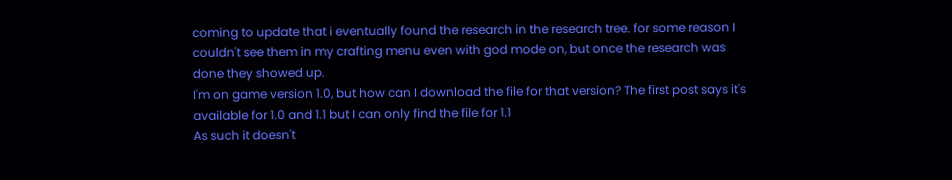coming to update that i eventually found the research in the research tree. for some reason I couldn't see them in my crafting menu even with god mode on, but once the research was done they showed up.
I'm on game version 1.0, but how can I download the file for that version? The first post says it's available for 1.0 and 1.1 but I can only find the file for 1.1
As such it doesn't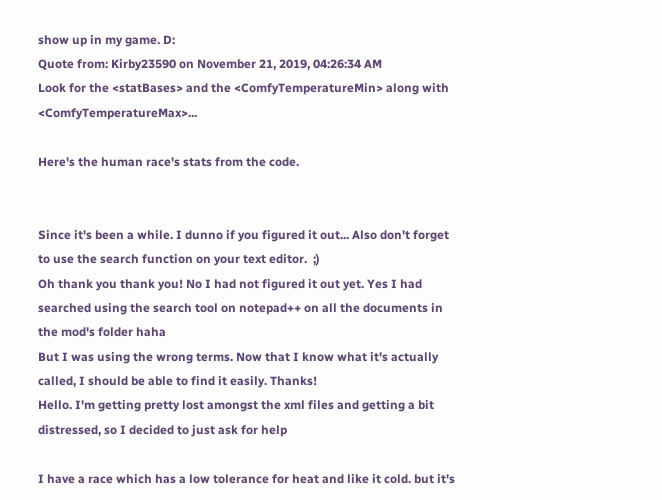show up in my game. D:
Quote from: Kirby23590 on November 21, 2019, 04:26:34 AM
Look for the <statBases> and the <ComfyTemperatureMin> along with <ComfyTemperatureMax>...

Here's the human race's stats from the code.


Since it's been a while. I dunno if you figured it out... Also don't forget to use the search function on your text editor.  ;)
Oh thank you thank you! No I had not figured it out yet. Yes I had searched using the search tool on notepad++ on all the documents in the mod's folder haha
But I was using the wrong terms. Now that I know what it's actually called, I should be able to find it easily. Thanks!
Hello. I'm getting pretty lost amongst the xml files and getting a bit distressed, so I decided to just ask for help

I have a race which has a low tolerance for heat and like it cold. but it's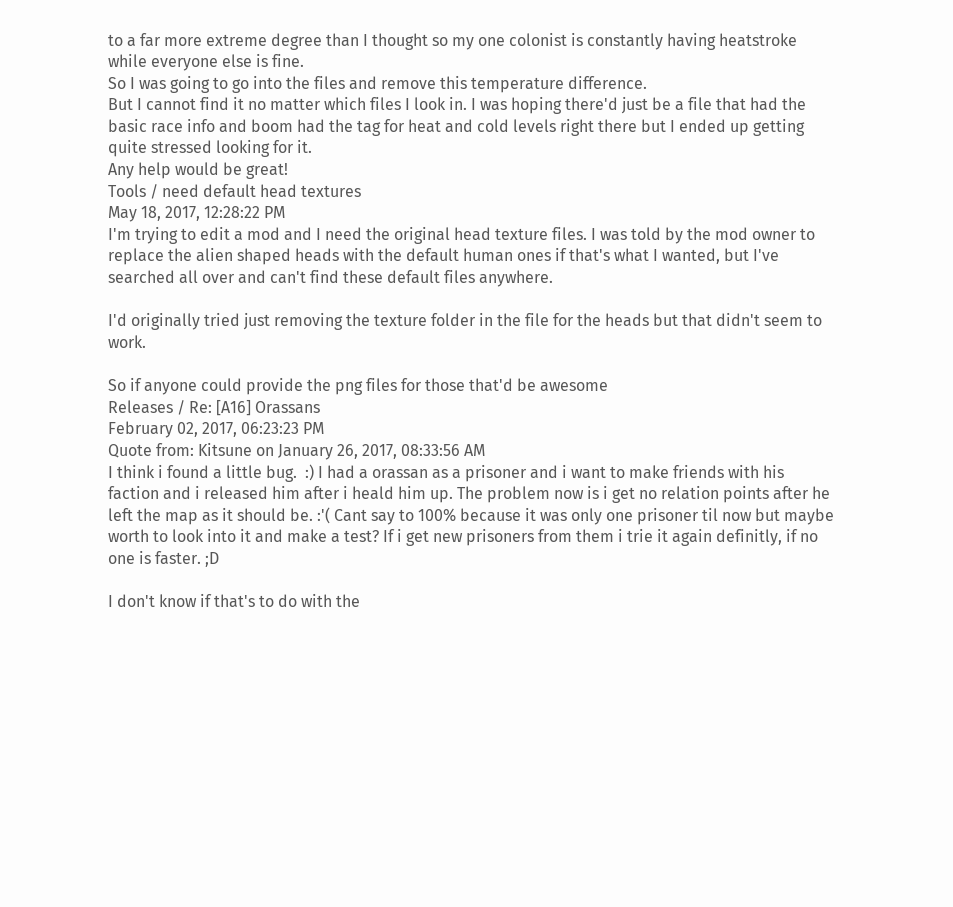to a far more extreme degree than I thought so my one colonist is constantly having heatstroke while everyone else is fine.
So I was going to go into the files and remove this temperature difference.
But I cannot find it no matter which files I look in. I was hoping there'd just be a file that had the basic race info and boom had the tag for heat and cold levels right there but I ended up getting quite stressed looking for it.
Any help would be great!
Tools / need default head textures
May 18, 2017, 12:28:22 PM
I'm trying to edit a mod and I need the original head texture files. I was told by the mod owner to replace the alien shaped heads with the default human ones if that's what I wanted, but I've searched all over and can't find these default files anywhere.

I'd originally tried just removing the texture folder in the file for the heads but that didn't seem to work.

So if anyone could provide the png files for those that'd be awesome
Releases / Re: [A16] Orassans
February 02, 2017, 06:23:23 PM
Quote from: Kitsune on January 26, 2017, 08:33:56 AM
I think i found a little bug.  :) I had a orassan as a prisoner and i want to make friends with his faction and i released him after i heald him up. The problem now is i get no relation points after he left the map as it should be. :'( Cant say to 100% because it was only one prisoner til now but maybe worth to look into it and make a test? If i get new prisoners from them i trie it again definitly, if no one is faster. ;D

I don't know if that's to do with the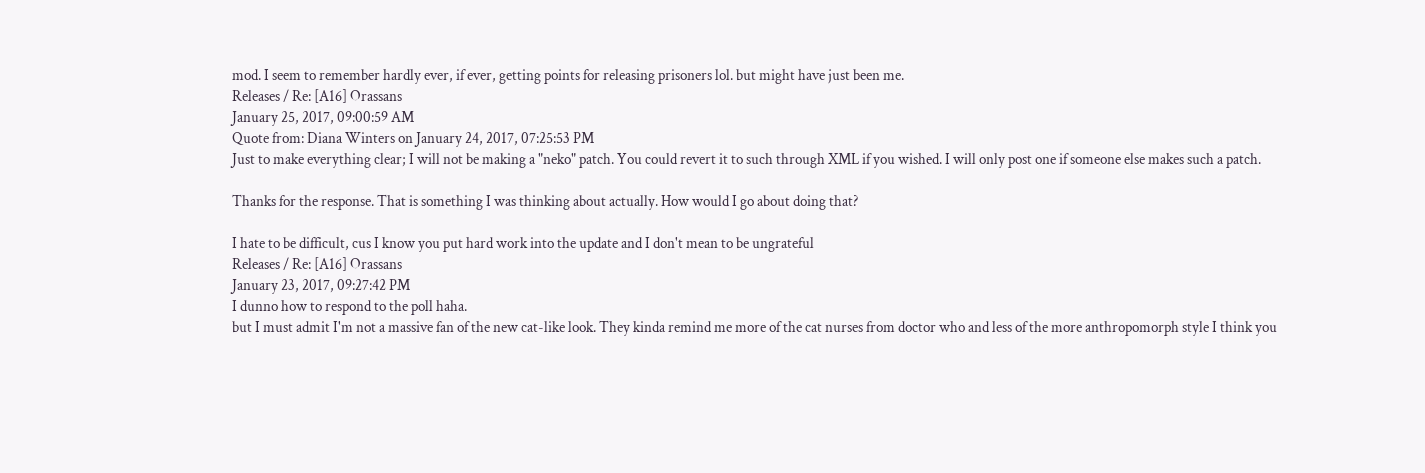mod. I seem to remember hardly ever, if ever, getting points for releasing prisoners lol. but might have just been me.
Releases / Re: [A16] Orassans
January 25, 2017, 09:00:59 AM
Quote from: Diana Winters on January 24, 2017, 07:25:53 PM
Just to make everything clear; I will not be making a "neko" patch. You could revert it to such through XML if you wished. I will only post one if someone else makes such a patch.

Thanks for the response. That is something I was thinking about actually. How would I go about doing that?

I hate to be difficult, cus I know you put hard work into the update and I don't mean to be ungrateful
Releases / Re: [A16] Orassans
January 23, 2017, 09:27:42 PM
I dunno how to respond to the poll haha.
but I must admit I'm not a massive fan of the new cat-like look. They kinda remind me more of the cat nurses from doctor who and less of the more anthropomorph style I think you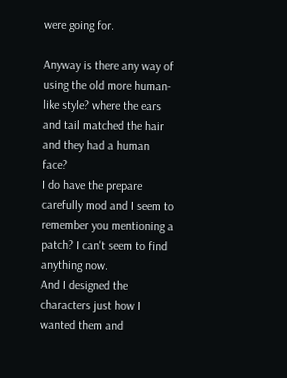were going for.

Anyway is there any way of using the old more human-like style? where the ears and tail matched the hair and they had a human face?
I do have the prepare carefully mod and I seem to remember you mentioning a patch? I can't seem to find anything now.
And I designed the characters just how I wanted them and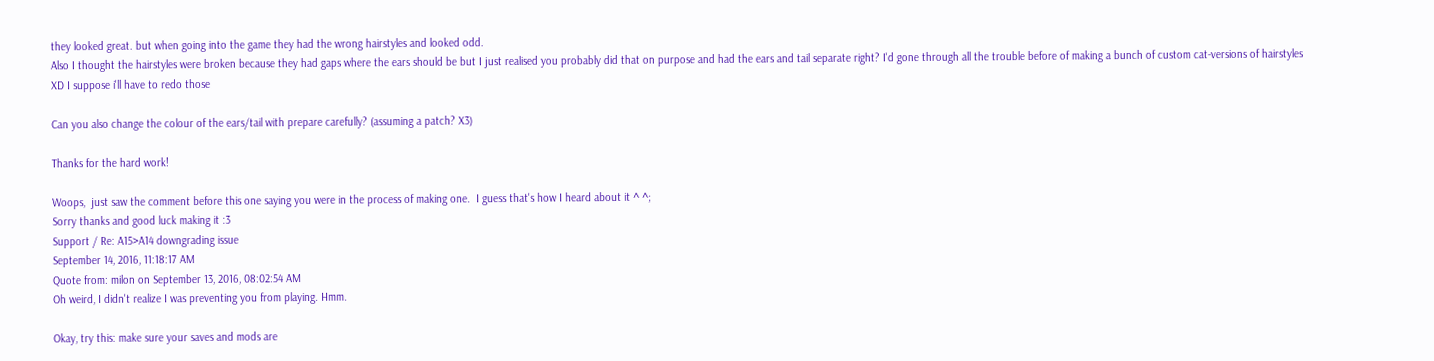they looked great. but when going into the game they had the wrong hairstyles and looked odd.
Also I thought the hairstyles were broken because they had gaps where the ears should be but I just realised you probably did that on purpose and had the ears and tail separate right? I'd gone through all the trouble before of making a bunch of custom cat-versions of hairstyles XD I suppose i'll have to redo those

Can you also change the colour of the ears/tail with prepare carefully? (assuming a patch? X3)

Thanks for the hard work!

Woops,  just saw the comment before this one saying you were in the process of making one.  I guess that's how I heard about it ^ ^;
Sorry thanks and good luck making it :3
Support / Re: A15>A14 downgrading issue
September 14, 2016, 11:18:17 AM
Quote from: milon on September 13, 2016, 08:02:54 AM
Oh weird, I didn't realize I was preventing you from playing. Hmm.

Okay, try this: make sure your saves and mods are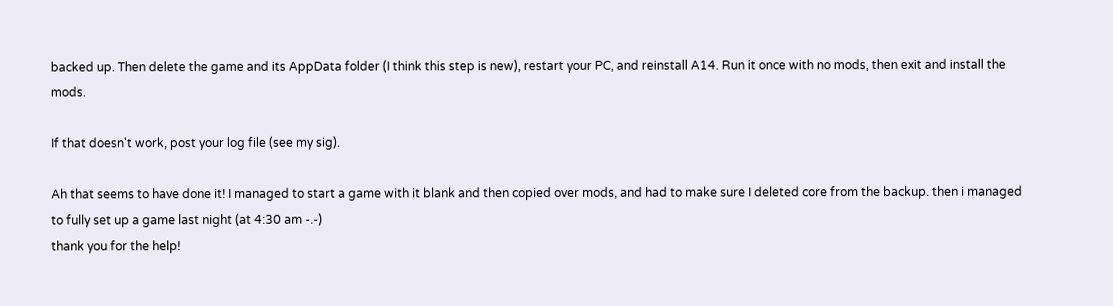backed up. Then delete the game and its AppData folder (I think this step is new), restart your PC, and reinstall A14. Run it once with no mods, then exit and install the mods.

If that doesn't work, post your log file (see my sig).

Ah that seems to have done it! I managed to start a game with it blank and then copied over mods, and had to make sure I deleted core from the backup. then i managed to fully set up a game last night (at 4:30 am -.-)
thank you for the help!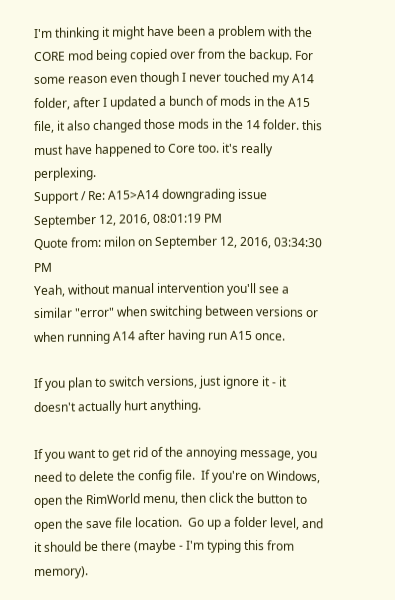I'm thinking it might have been a problem with the CORE mod being copied over from the backup. For some reason even though I never touched my A14 folder, after I updated a bunch of mods in the A15 file, it also changed those mods in the 14 folder. this must have happened to Core too. it's really perplexing.
Support / Re: A15>A14 downgrading issue
September 12, 2016, 08:01:19 PM
Quote from: milon on September 12, 2016, 03:34:30 PM
Yeah, without manual intervention you'll see a similar "error" when switching between versions or when running A14 after having run A15 once.

If you plan to switch versions, just ignore it - it doesn't actually hurt anything.

If you want to get rid of the annoying message, you need to delete the config file.  If you're on Windows, open the RimWorld menu, then click the button to open the save file location.  Go up a folder level, and it should be there (maybe - I'm typing this from memory).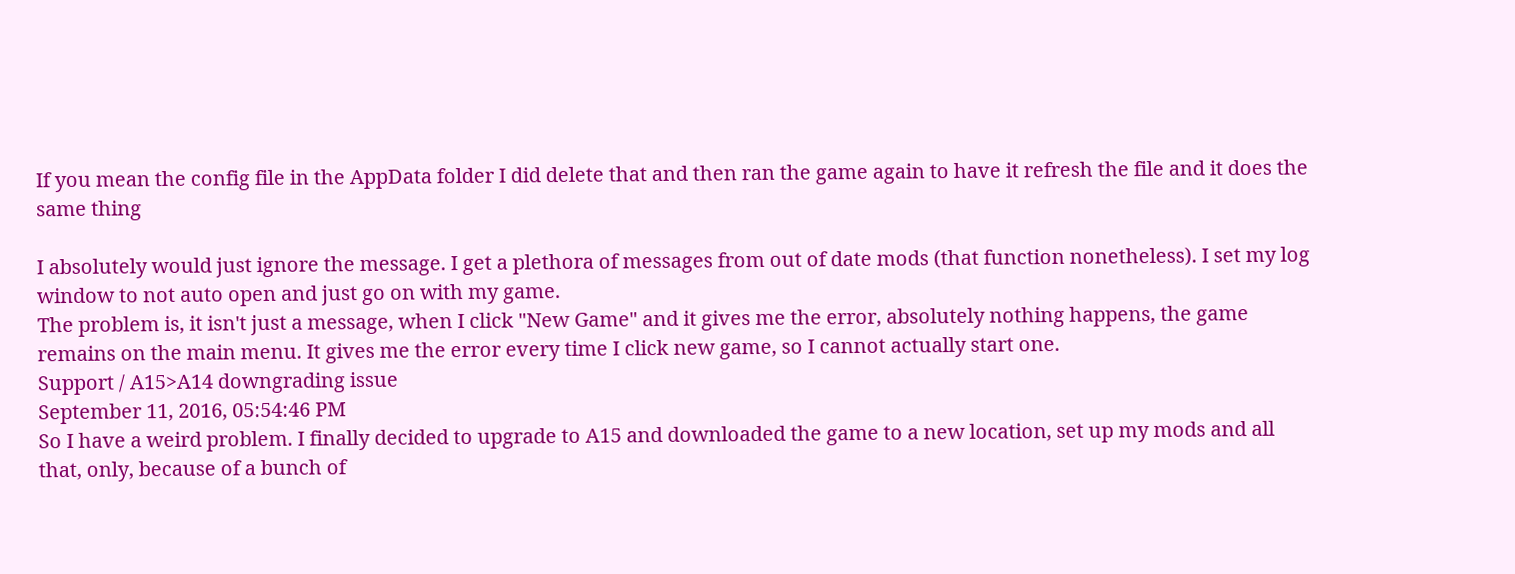If you mean the config file in the AppData folder I did delete that and then ran the game again to have it refresh the file and it does the same thing

I absolutely would just ignore the message. I get a plethora of messages from out of date mods (that function nonetheless). I set my log window to not auto open and just go on with my game.
The problem is, it isn't just a message, when I click "New Game" and it gives me the error, absolutely nothing happens, the game remains on the main menu. It gives me the error every time I click new game, so I cannot actually start one.
Support / A15>A14 downgrading issue
September 11, 2016, 05:54:46 PM
So I have a weird problem. I finally decided to upgrade to A15 and downloaded the game to a new location, set up my mods and all that, only, because of a bunch of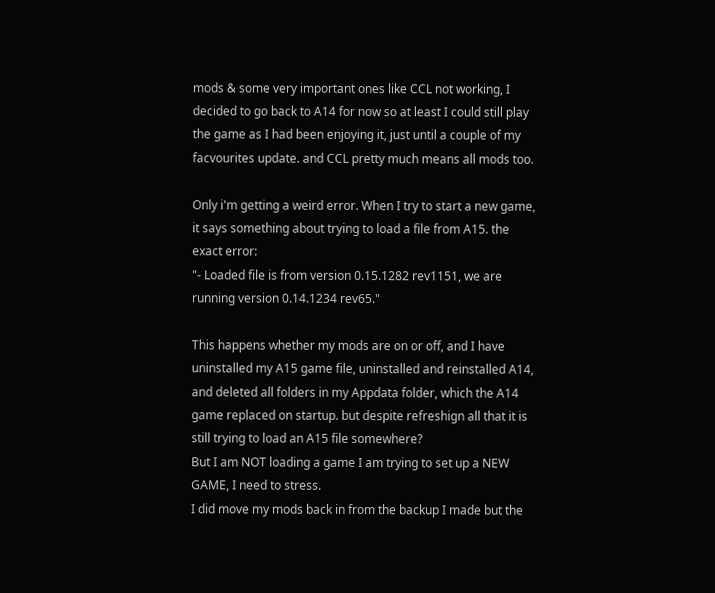mods & some very important ones like CCL not working, I decided to go back to A14 for now so at least I could still play the game as I had been enjoying it, just until a couple of my facvourites update. and CCL pretty much means all mods too.

Only i'm getting a weird error. When I try to start a new game, it says something about trying to load a file from A15. the exact error:
"- Loaded file is from version 0.15.1282 rev1151, we are running version 0.14.1234 rev65."

This happens whether my mods are on or off, and I have uninstalled my A15 game file, uninstalled and reinstalled A14, and deleted all folders in my Appdata folder, which the A14 game replaced on startup. but despite refreshign all that it is still trying to load an A15 file somewhere?
But I am NOT loading a game I am trying to set up a NEW GAME, I need to stress.
I did move my mods back in from the backup I made but the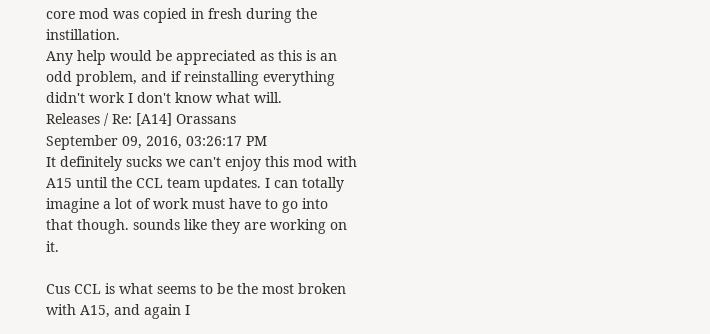core mod was copied in fresh during the instillation.
Any help would be appreciated as this is an odd problem, and if reinstalling everything didn't work I don't know what will.
Releases / Re: [A14] Orassans
September 09, 2016, 03:26:17 PM
It definitely sucks we can't enjoy this mod with A15 until the CCL team updates. I can totally imagine a lot of work must have to go into that though. sounds like they are working on it.

Cus CCL is what seems to be the most broken with A15, and again I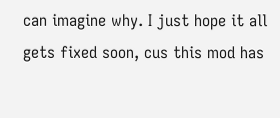can imagine why. I just hope it all gets fixed soon, cus this mod has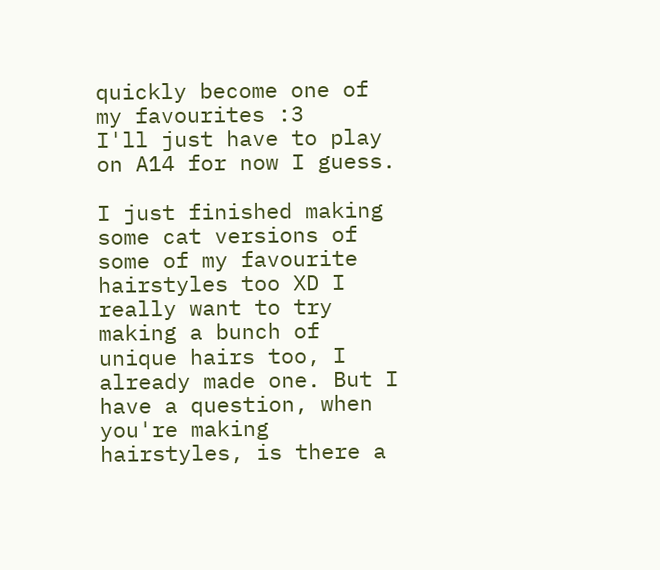quickly become one of my favourites :3
I'll just have to play on A14 for now I guess.

I just finished making some cat versions of some of my favourite hairstyles too XD I really want to try making a bunch of unique hairs too, I already made one. But I have a question, when you're making hairstyles, is there a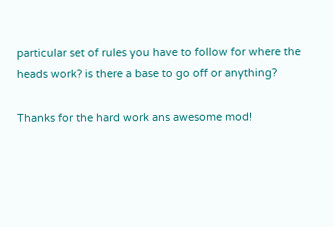particular set of rules you have to follow for where the heads work? is there a base to go off or anything?

Thanks for the hard work ans awesome mod!